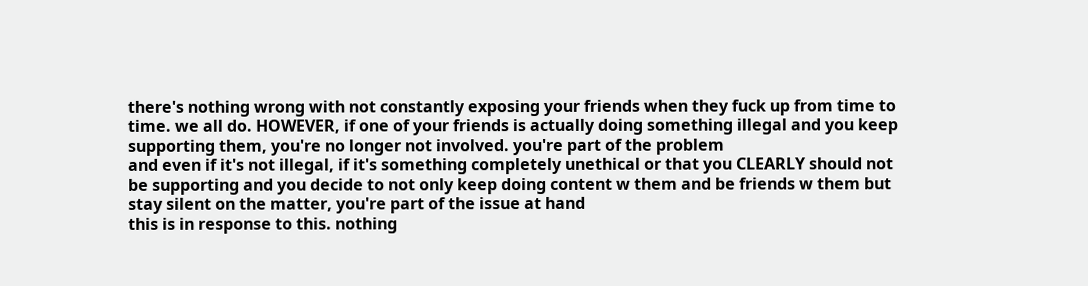there's nothing wrong with not constantly exposing your friends when they fuck up from time to time. we all do. HOWEVER, if one of your friends is actually doing something illegal and you keep supporting them, you're no longer not involved. you're part of the problem
and even if it's not illegal, if it's something completely unethical or that you CLEARLY should not be supporting and you decide to not only keep doing content w them and be friends w them but stay silent on the matter, you're part of the issue at hand
this is in response to this. nothing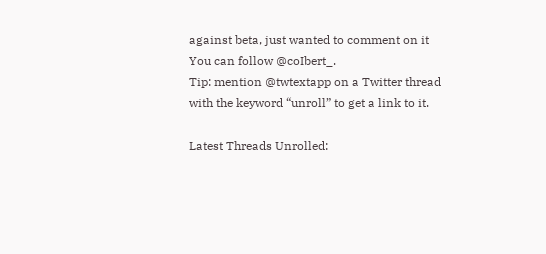against beta, just wanted to comment on it
You can follow @coIbert_.
Tip: mention @twtextapp on a Twitter thread with the keyword “unroll” to get a link to it.

Latest Threads Unrolled: